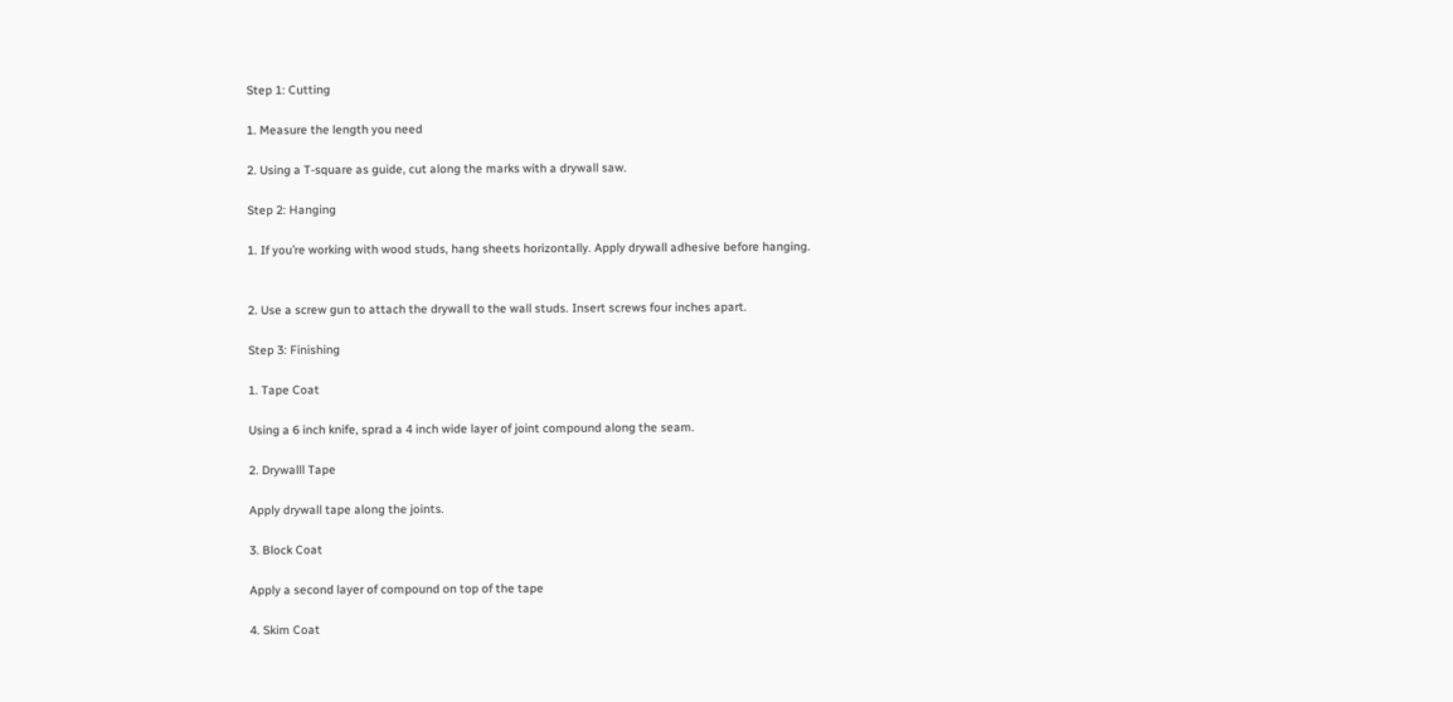Step 1: Cutting

1. Measure the length you need

2. Using a T-square as guide, cut along the marks with a drywall saw.

Step 2: Hanging

1. If you’re working with wood studs, hang sheets horizontally. Apply drywall adhesive before hanging.


2. Use a screw gun to attach the drywall to the wall studs. Insert screws four inches apart.

Step 3: Finishing

1. Tape Coat

Using a 6 inch knife, sprad a 4 inch wide layer of joint compound along the seam.

2. Drywalll Tape

Apply drywall tape along the joints.

3. Block Coat

Apply a second layer of compound on top of the tape

4. Skim Coat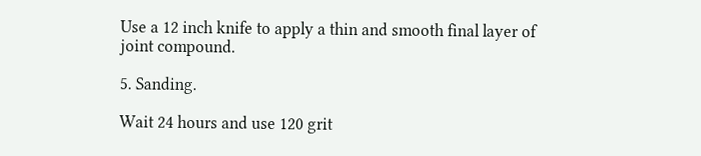Use a 12 inch knife to apply a thin and smooth final layer of joint compound.

5. Sanding.

Wait 24 hours and use 120 grit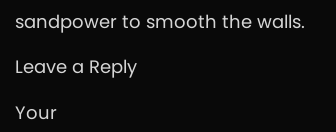sandpower to smooth the walls.

Leave a Reply

Your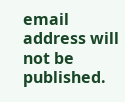email address will not be published.